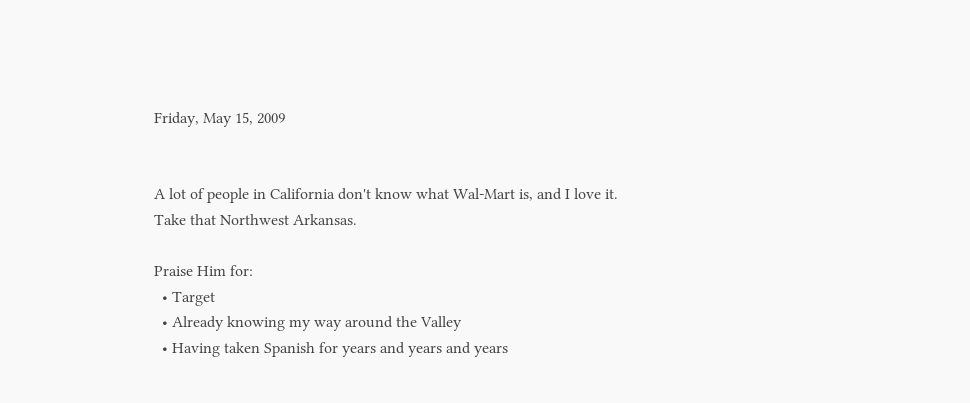Friday, May 15, 2009


A lot of people in California don't know what Wal-Mart is, and I love it.
Take that Northwest Arkansas.

Praise Him for:
  • Target
  • Already knowing my way around the Valley
  • Having taken Spanish for years and years and years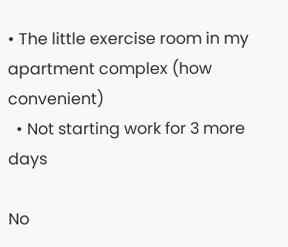• The little exercise room in my apartment complex (how convenient)
  • Not starting work for 3 more days

No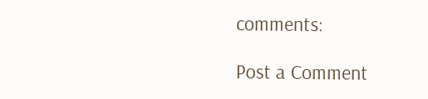comments:

Post a Comment